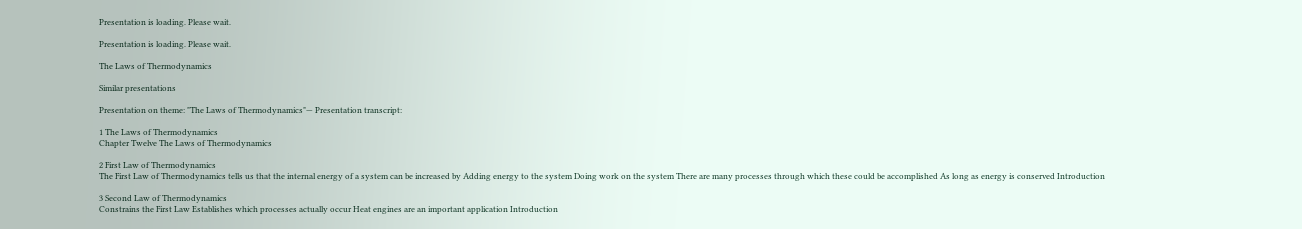Presentation is loading. Please wait.

Presentation is loading. Please wait.

The Laws of Thermodynamics

Similar presentations

Presentation on theme: "The Laws of Thermodynamics"— Presentation transcript:

1 The Laws of Thermodynamics
Chapter Twelve The Laws of Thermodynamics

2 First Law of Thermodynamics
The First Law of Thermodynamics tells us that the internal energy of a system can be increased by Adding energy to the system Doing work on the system There are many processes through which these could be accomplished As long as energy is conserved Introduction

3 Second Law of Thermodynamics
Constrains the First Law Establishes which processes actually occur Heat engines are an important application Introduction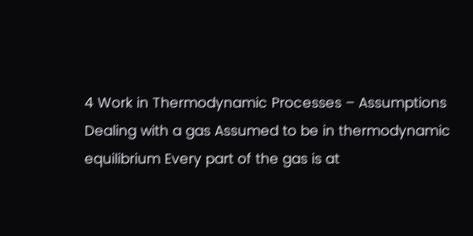4 Work in Thermodynamic Processes – Assumptions
Dealing with a gas Assumed to be in thermodynamic equilibrium Every part of the gas is at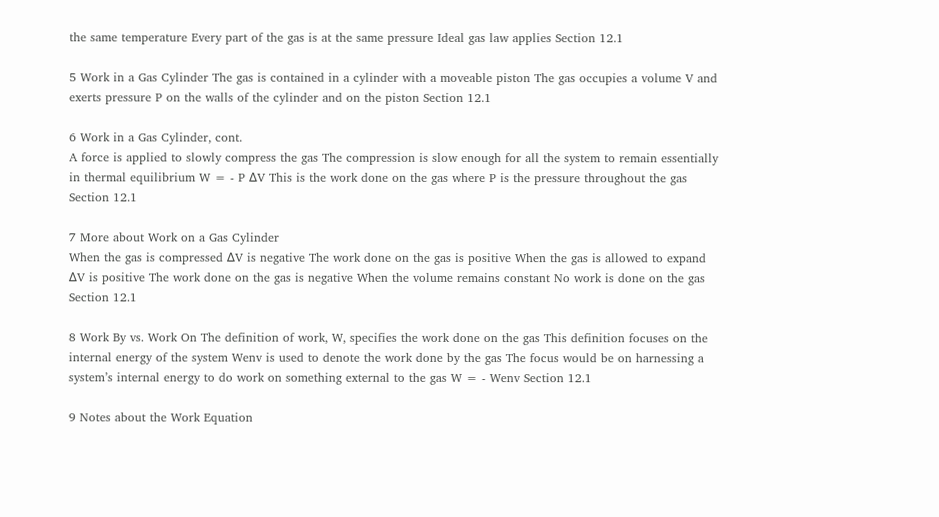the same temperature Every part of the gas is at the same pressure Ideal gas law applies Section 12.1

5 Work in a Gas Cylinder The gas is contained in a cylinder with a moveable piston The gas occupies a volume V and exerts pressure P on the walls of the cylinder and on the piston Section 12.1

6 Work in a Gas Cylinder, cont.
A force is applied to slowly compress the gas The compression is slow enough for all the system to remain essentially in thermal equilibrium W = - P ΔV This is the work done on the gas where P is the pressure throughout the gas Section 12.1

7 More about Work on a Gas Cylinder
When the gas is compressed ΔV is negative The work done on the gas is positive When the gas is allowed to expand ΔV is positive The work done on the gas is negative When the volume remains constant No work is done on the gas Section 12.1

8 Work By vs. Work On The definition of work, W, specifies the work done on the gas This definition focuses on the internal energy of the system Wenv is used to denote the work done by the gas The focus would be on harnessing a system’s internal energy to do work on something external to the gas W = - Wenv Section 12.1

9 Notes about the Work Equation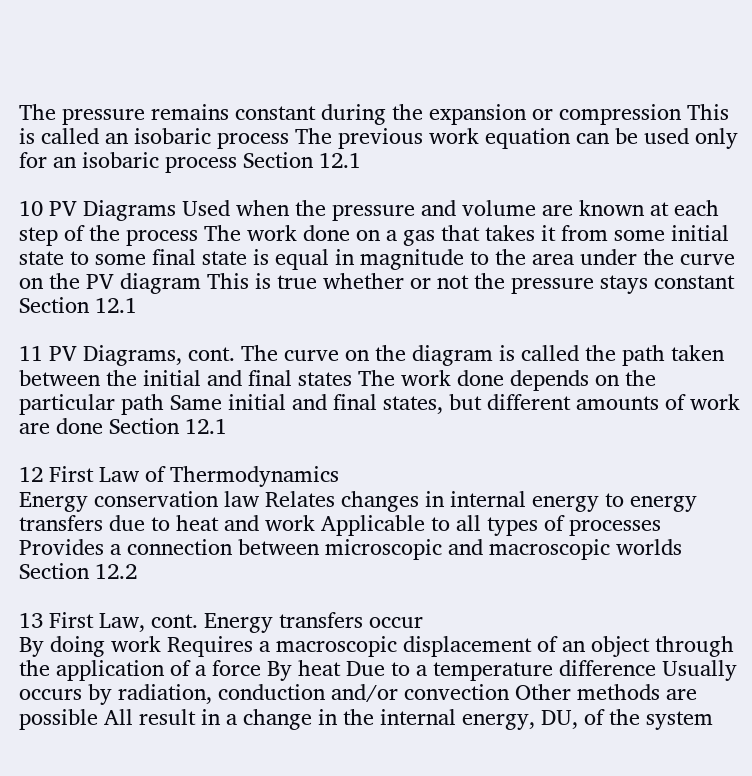The pressure remains constant during the expansion or compression This is called an isobaric process The previous work equation can be used only for an isobaric process Section 12.1

10 PV Diagrams Used when the pressure and volume are known at each step of the process The work done on a gas that takes it from some initial state to some final state is equal in magnitude to the area under the curve on the PV diagram This is true whether or not the pressure stays constant Section 12.1

11 PV Diagrams, cont. The curve on the diagram is called the path taken between the initial and final states The work done depends on the particular path Same initial and final states, but different amounts of work are done Section 12.1

12 First Law of Thermodynamics
Energy conservation law Relates changes in internal energy to energy transfers due to heat and work Applicable to all types of processes Provides a connection between microscopic and macroscopic worlds Section 12.2

13 First Law, cont. Energy transfers occur
By doing work Requires a macroscopic displacement of an object through the application of a force By heat Due to a temperature difference Usually occurs by radiation, conduction and/or convection Other methods are possible All result in a change in the internal energy, DU, of the system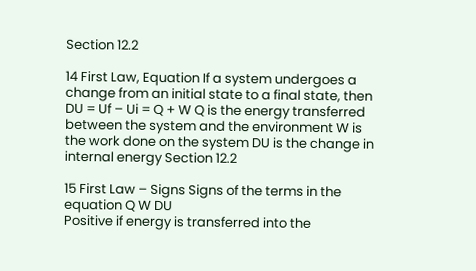Section 12.2

14 First Law, Equation If a system undergoes a change from an initial state to a final state, then DU = Uf – Ui = Q + W Q is the energy transferred between the system and the environment W is the work done on the system DU is the change in internal energy Section 12.2

15 First Law – Signs Signs of the terms in the equation Q W DU
Positive if energy is transferred into the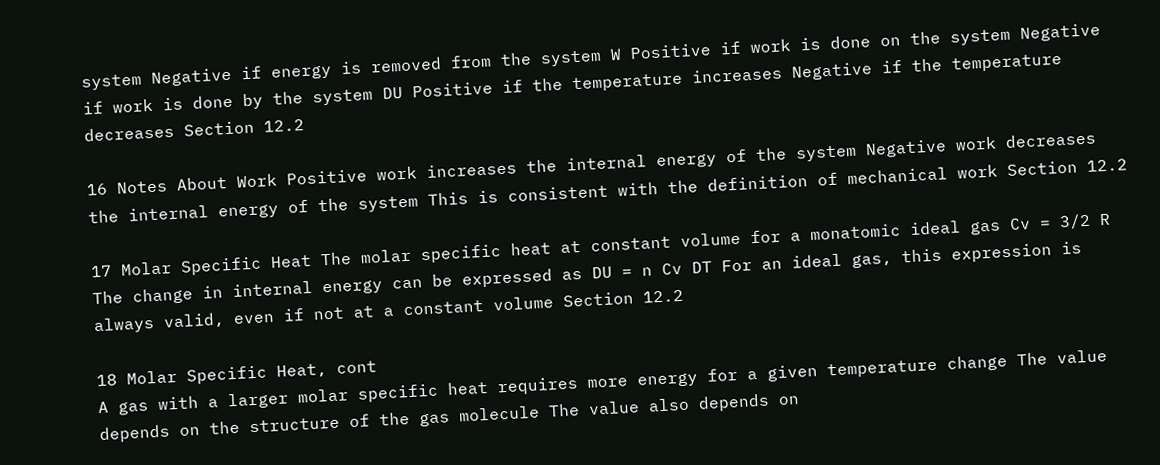system Negative if energy is removed from the system W Positive if work is done on the system Negative if work is done by the system DU Positive if the temperature increases Negative if the temperature decreases Section 12.2

16 Notes About Work Positive work increases the internal energy of the system Negative work decreases the internal energy of the system This is consistent with the definition of mechanical work Section 12.2

17 Molar Specific Heat The molar specific heat at constant volume for a monatomic ideal gas Cv = 3/2 R The change in internal energy can be expressed as DU = n Cv DT For an ideal gas, this expression is always valid, even if not at a constant volume Section 12.2

18 Molar Specific Heat, cont
A gas with a larger molar specific heat requires more energy for a given temperature change The value depends on the structure of the gas molecule The value also depends on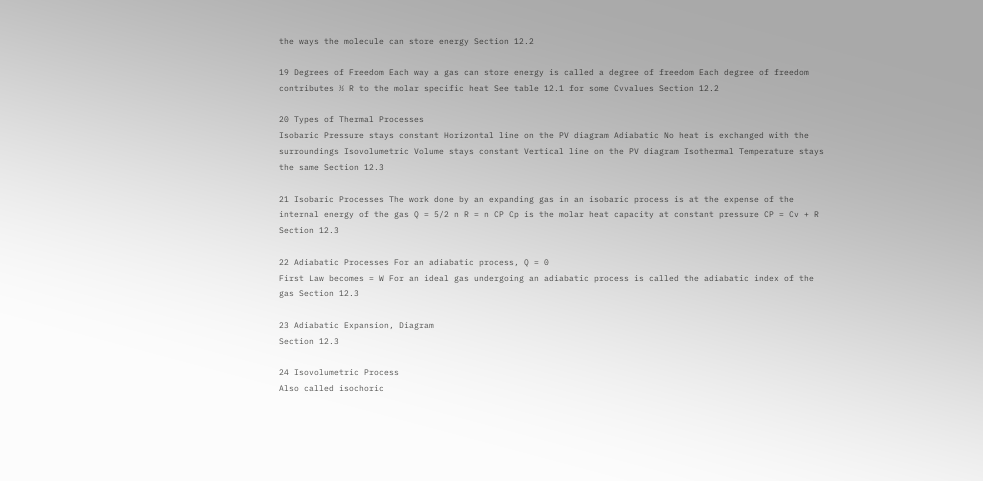the ways the molecule can store energy Section 12.2

19 Degrees of Freedom Each way a gas can store energy is called a degree of freedom Each degree of freedom contributes ½ R to the molar specific heat See table 12.1 for some Cvvalues Section 12.2

20 Types of Thermal Processes
Isobaric Pressure stays constant Horizontal line on the PV diagram Adiabatic No heat is exchanged with the surroundings Isovolumetric Volume stays constant Vertical line on the PV diagram Isothermal Temperature stays the same Section 12.3

21 Isobaric Processes The work done by an expanding gas in an isobaric process is at the expense of the internal energy of the gas Q = 5/2 n R = n CP Cp is the molar heat capacity at constant pressure CP = Cv + R Section 12.3

22 Adiabatic Processes For an adiabatic process, Q = 0
First Law becomes = W For an ideal gas undergoing an adiabatic process is called the adiabatic index of the gas Section 12.3

23 Adiabatic Expansion, Diagram
Section 12.3

24 Isovolumetric Process
Also called isochoric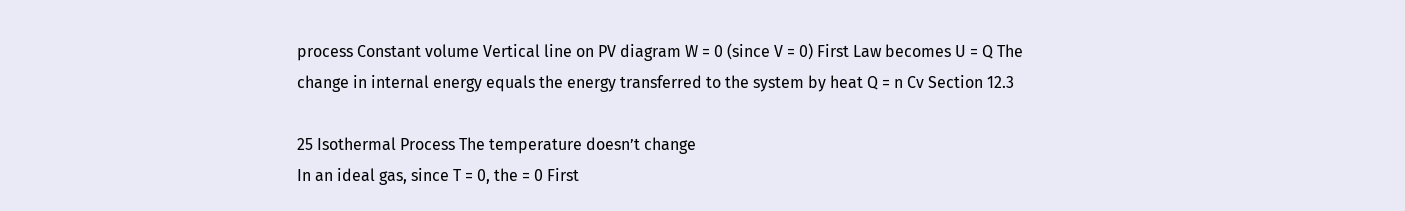process Constant volume Vertical line on PV diagram W = 0 (since V = 0) First Law becomes U = Q The change in internal energy equals the energy transferred to the system by heat Q = n Cv Section 12.3

25 Isothermal Process The temperature doesn’t change
In an ideal gas, since T = 0, the = 0 First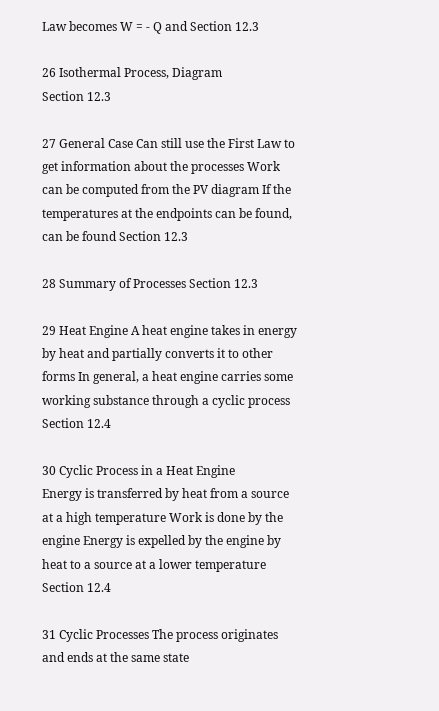Law becomes W = - Q and Section 12.3

26 Isothermal Process, Diagram
Section 12.3

27 General Case Can still use the First Law to get information about the processes Work can be computed from the PV diagram If the temperatures at the endpoints can be found, can be found Section 12.3

28 Summary of Processes Section 12.3

29 Heat Engine A heat engine takes in energy by heat and partially converts it to other forms In general, a heat engine carries some working substance through a cyclic process Section 12.4

30 Cyclic Process in a Heat Engine
Energy is transferred by heat from a source at a high temperature Work is done by the engine Energy is expelled by the engine by heat to a source at a lower temperature Section 12.4

31 Cyclic Processes The process originates and ends at the same state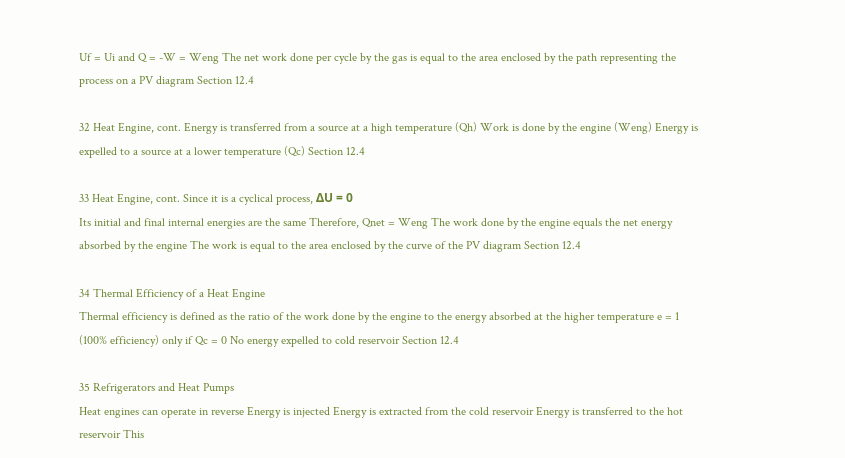Uf = Ui and Q = -W = Weng The net work done per cycle by the gas is equal to the area enclosed by the path representing the process on a PV diagram Section 12.4

32 Heat Engine, cont. Energy is transferred from a source at a high temperature (Qh) Work is done by the engine (Weng) Energy is expelled to a source at a lower temperature (Qc) Section 12.4

33 Heat Engine, cont. Since it is a cyclical process, ΔU = 0
Its initial and final internal energies are the same Therefore, Qnet = Weng The work done by the engine equals the net energy absorbed by the engine The work is equal to the area enclosed by the curve of the PV diagram Section 12.4

34 Thermal Efficiency of a Heat Engine
Thermal efficiency is defined as the ratio of the work done by the engine to the energy absorbed at the higher temperature e = 1 (100% efficiency) only if Qc = 0 No energy expelled to cold reservoir Section 12.4

35 Refrigerators and Heat Pumps
Heat engines can operate in reverse Energy is injected Energy is extracted from the cold reservoir Energy is transferred to the hot reservoir This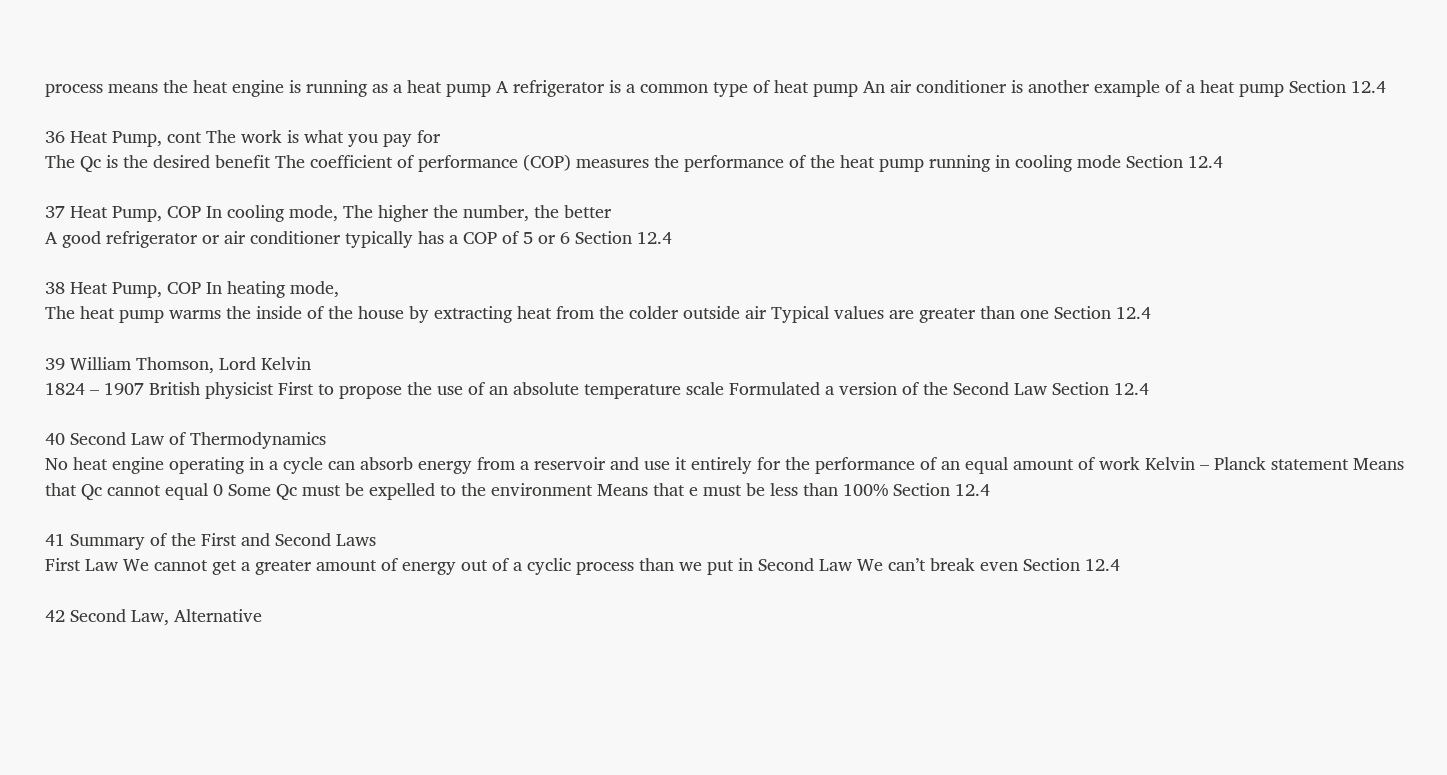process means the heat engine is running as a heat pump A refrigerator is a common type of heat pump An air conditioner is another example of a heat pump Section 12.4

36 Heat Pump, cont The work is what you pay for
The Qc is the desired benefit The coefficient of performance (COP) measures the performance of the heat pump running in cooling mode Section 12.4

37 Heat Pump, COP In cooling mode, The higher the number, the better
A good refrigerator or air conditioner typically has a COP of 5 or 6 Section 12.4

38 Heat Pump, COP In heating mode,
The heat pump warms the inside of the house by extracting heat from the colder outside air Typical values are greater than one Section 12.4

39 William Thomson, Lord Kelvin
1824 – 1907 British physicist First to propose the use of an absolute temperature scale Formulated a version of the Second Law Section 12.4

40 Second Law of Thermodynamics
No heat engine operating in a cycle can absorb energy from a reservoir and use it entirely for the performance of an equal amount of work Kelvin – Planck statement Means that Qc cannot equal 0 Some Qc must be expelled to the environment Means that e must be less than 100% Section 12.4

41 Summary of the First and Second Laws
First Law We cannot get a greater amount of energy out of a cyclic process than we put in Second Law We can’t break even Section 12.4

42 Second Law, Alternative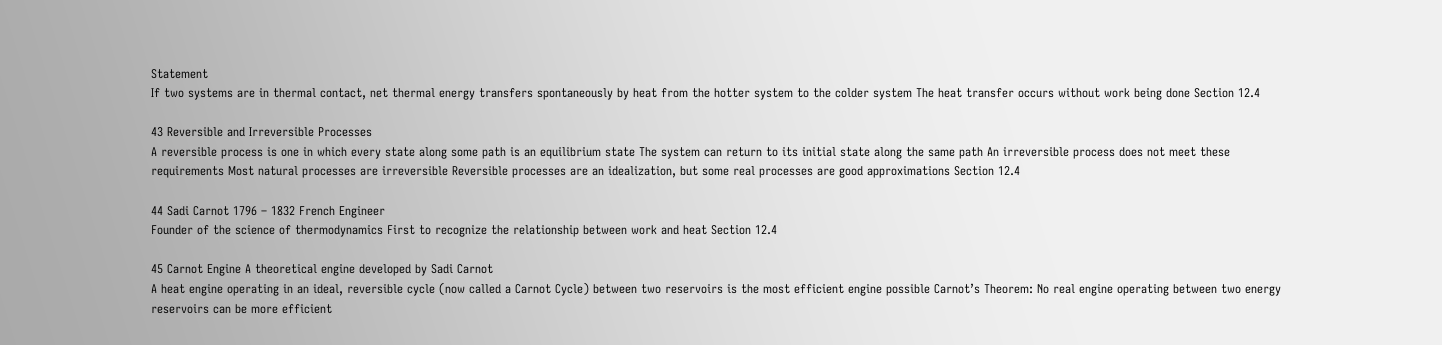Statement
If two systems are in thermal contact, net thermal energy transfers spontaneously by heat from the hotter system to the colder system The heat transfer occurs without work being done Section 12.4

43 Reversible and Irreversible Processes
A reversible process is one in which every state along some path is an equilibrium state The system can return to its initial state along the same path An irreversible process does not meet these requirements Most natural processes are irreversible Reversible processes are an idealization, but some real processes are good approximations Section 12.4

44 Sadi Carnot 1796 – 1832 French Engineer
Founder of the science of thermodynamics First to recognize the relationship between work and heat Section 12.4

45 Carnot Engine A theoretical engine developed by Sadi Carnot
A heat engine operating in an ideal, reversible cycle (now called a Carnot Cycle) between two reservoirs is the most efficient engine possible Carnot’s Theorem: No real engine operating between two energy reservoirs can be more efficient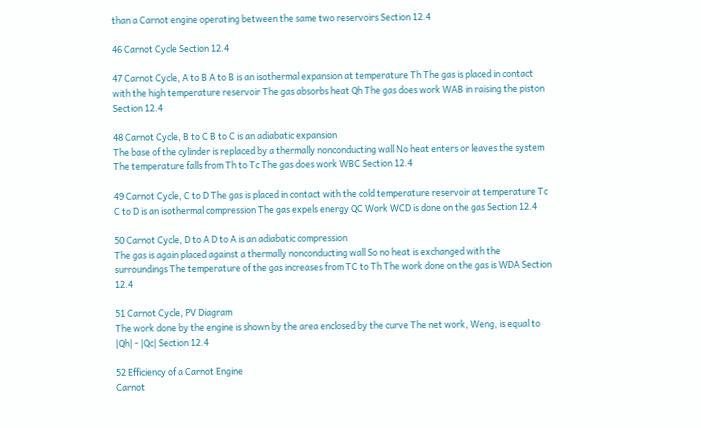than a Carnot engine operating between the same two reservoirs Section 12.4

46 Carnot Cycle Section 12.4

47 Carnot Cycle, A to B A to B is an isothermal expansion at temperature Th The gas is placed in contact with the high temperature reservoir The gas absorbs heat Qh The gas does work WAB in raising the piston Section 12.4

48 Carnot Cycle, B to C B to C is an adiabatic expansion
The base of the cylinder is replaced by a thermally nonconducting wall No heat enters or leaves the system The temperature falls from Th to Tc The gas does work WBC Section 12.4

49 Carnot Cycle, C to D The gas is placed in contact with the cold temperature reservoir at temperature Tc C to D is an isothermal compression The gas expels energy QC Work WCD is done on the gas Section 12.4

50 Carnot Cycle, D to A D to A is an adiabatic compression
The gas is again placed against a thermally nonconducting wall So no heat is exchanged with the surroundings The temperature of the gas increases from TC to Th The work done on the gas is WDA Section 12.4

51 Carnot Cycle, PV Diagram
The work done by the engine is shown by the area enclosed by the curve The net work, Weng, is equal to |Qh| - |Qc| Section 12.4

52 Efficiency of a Carnot Engine
Carnot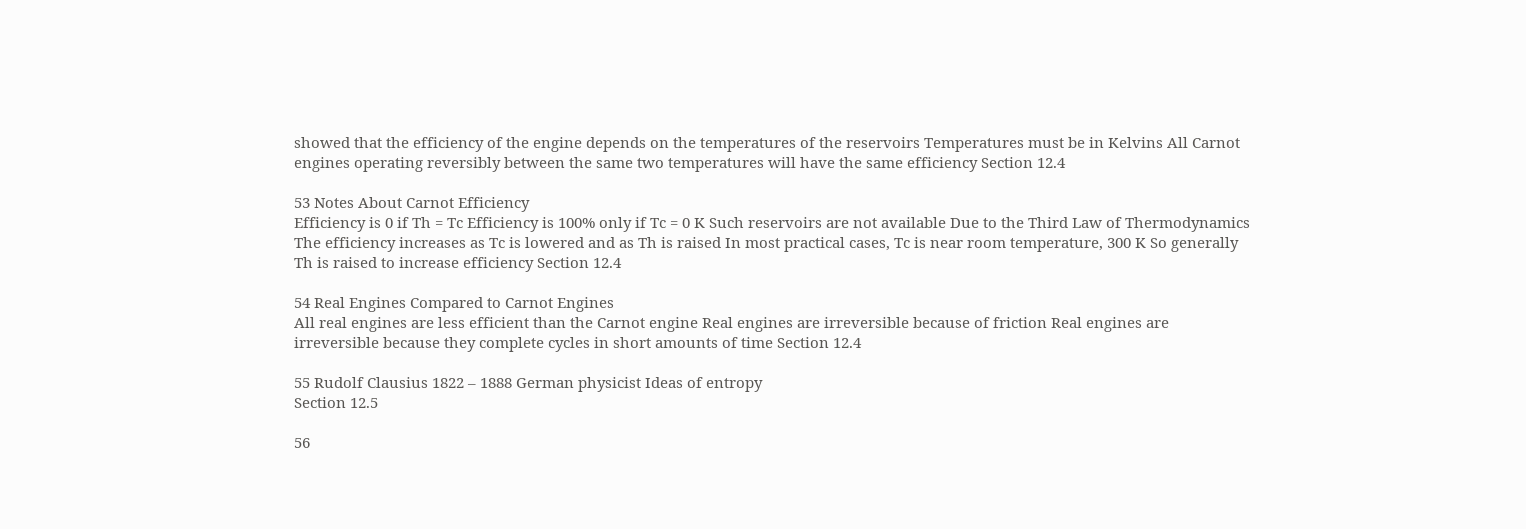showed that the efficiency of the engine depends on the temperatures of the reservoirs Temperatures must be in Kelvins All Carnot engines operating reversibly between the same two temperatures will have the same efficiency Section 12.4

53 Notes About Carnot Efficiency
Efficiency is 0 if Th = Tc Efficiency is 100% only if Tc = 0 K Such reservoirs are not available Due to the Third Law of Thermodynamics The efficiency increases as Tc is lowered and as Th is raised In most practical cases, Tc is near room temperature, 300 K So generally Th is raised to increase efficiency Section 12.4

54 Real Engines Compared to Carnot Engines
All real engines are less efficient than the Carnot engine Real engines are irreversible because of friction Real engines are irreversible because they complete cycles in short amounts of time Section 12.4

55 Rudolf Clausius 1822 – 1888 German physicist Ideas of entropy
Section 12.5

56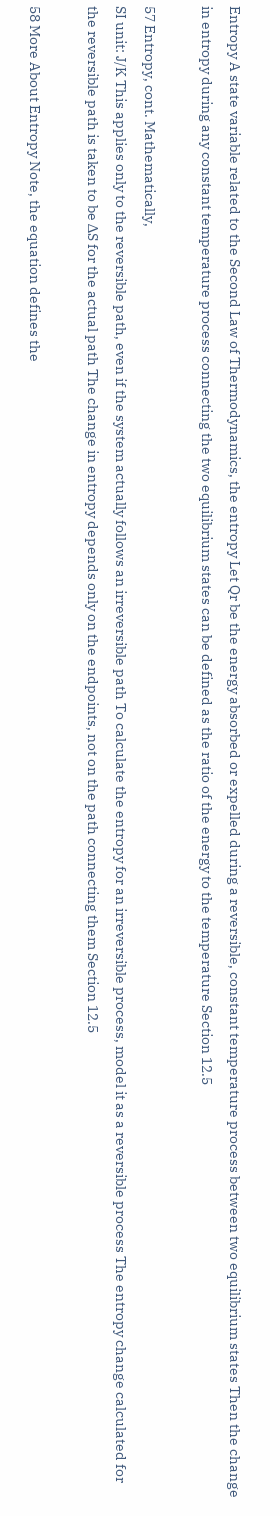Entropy A state variable related to the Second Law of Thermodynamics, the entropy Let Qr be the energy absorbed or expelled during a reversible, constant temperature process between two equilibrium states Then the change in entropy during any constant temperature process connecting the two equilibrium states can be defined as the ratio of the energy to the temperature Section 12.5

57 Entropy, cont. Mathematically,
SI unit: J/K This applies only to the reversible path, even if the system actually follows an irreversible path To calculate the entropy for an irreversible process, model it as a reversible process The entropy change calculated for the reversible path is taken to be ΔS for the actual path The change in entropy depends only on the endpoints, not on the path connecting them Section 12.5

58 More About Entropy Note, the equation defines the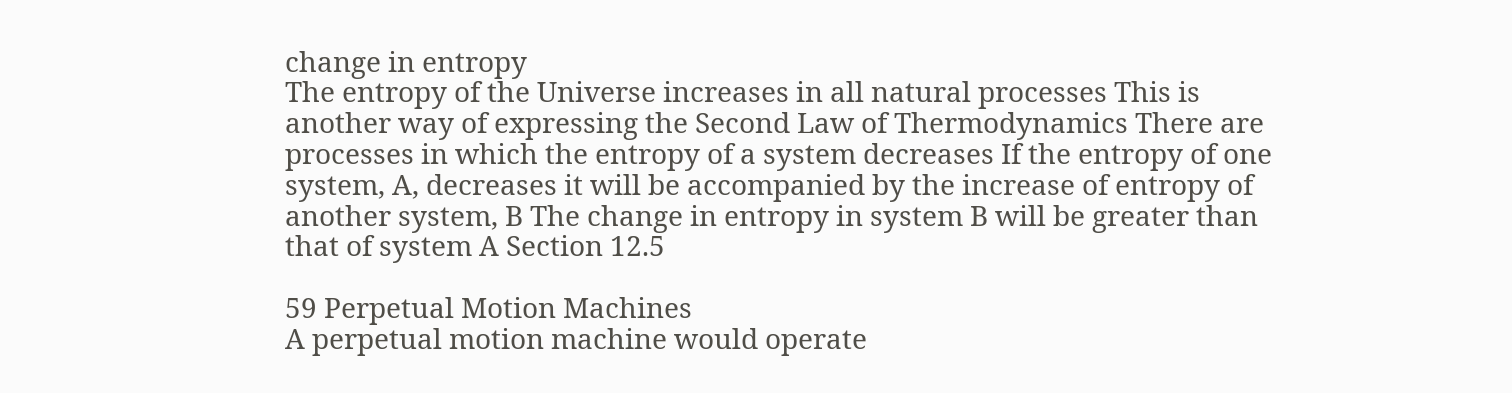change in entropy
The entropy of the Universe increases in all natural processes This is another way of expressing the Second Law of Thermodynamics There are processes in which the entropy of a system decreases If the entropy of one system, A, decreases it will be accompanied by the increase of entropy of another system, B The change in entropy in system B will be greater than that of system A Section 12.5

59 Perpetual Motion Machines
A perpetual motion machine would operate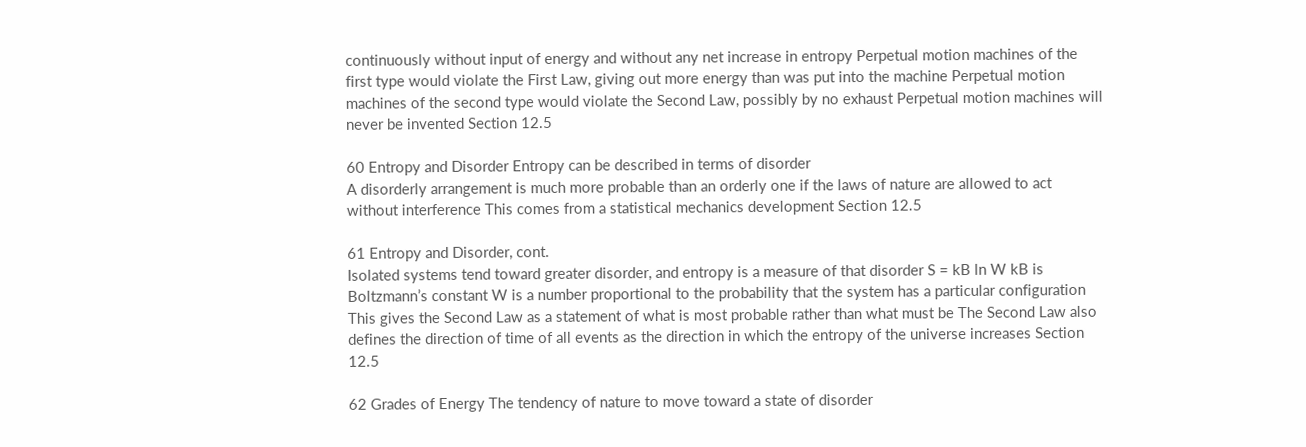continuously without input of energy and without any net increase in entropy Perpetual motion machines of the first type would violate the First Law, giving out more energy than was put into the machine Perpetual motion machines of the second type would violate the Second Law, possibly by no exhaust Perpetual motion machines will never be invented Section 12.5

60 Entropy and Disorder Entropy can be described in terms of disorder
A disorderly arrangement is much more probable than an orderly one if the laws of nature are allowed to act without interference This comes from a statistical mechanics development Section 12.5

61 Entropy and Disorder, cont.
Isolated systems tend toward greater disorder, and entropy is a measure of that disorder S = kB ln W kB is Boltzmann’s constant W is a number proportional to the probability that the system has a particular configuration This gives the Second Law as a statement of what is most probable rather than what must be The Second Law also defines the direction of time of all events as the direction in which the entropy of the universe increases Section 12.5

62 Grades of Energy The tendency of nature to move toward a state of disorder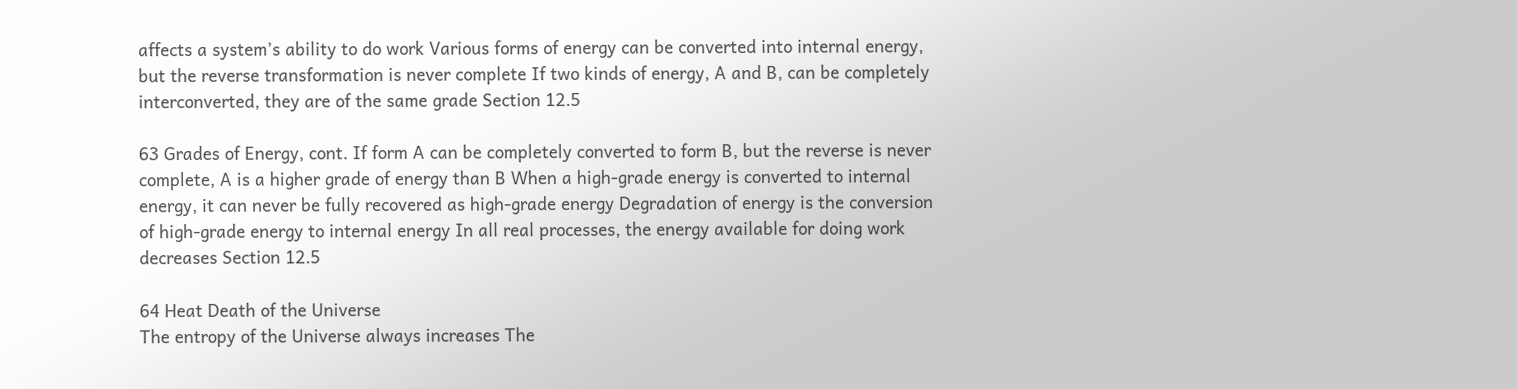affects a system’s ability to do work Various forms of energy can be converted into internal energy, but the reverse transformation is never complete If two kinds of energy, A and B, can be completely interconverted, they are of the same grade Section 12.5

63 Grades of Energy, cont. If form A can be completely converted to form B, but the reverse is never complete, A is a higher grade of energy than B When a high-grade energy is converted to internal energy, it can never be fully recovered as high-grade energy Degradation of energy is the conversion of high-grade energy to internal energy In all real processes, the energy available for doing work decreases Section 12.5

64 Heat Death of the Universe
The entropy of the Universe always increases The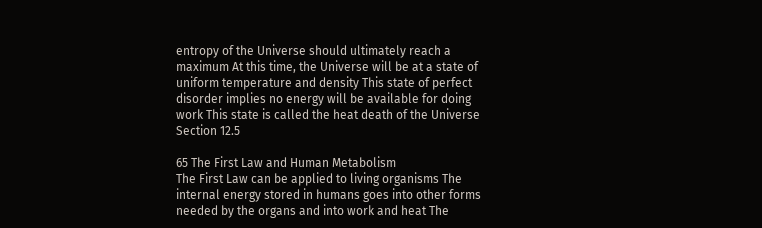entropy of the Universe should ultimately reach a maximum At this time, the Universe will be at a state of uniform temperature and density This state of perfect disorder implies no energy will be available for doing work This state is called the heat death of the Universe Section 12.5

65 The First Law and Human Metabolism
The First Law can be applied to living organisms The internal energy stored in humans goes into other forms needed by the organs and into work and heat The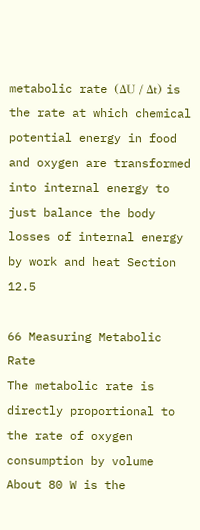metabolic rate (ΔU / Δt) is the rate at which chemical potential energy in food and oxygen are transformed into internal energy to just balance the body losses of internal energy by work and heat Section 12.5

66 Measuring Metabolic Rate
The metabolic rate is directly proportional to the rate of oxygen consumption by volume About 80 W is the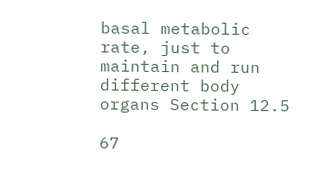basal metabolic rate, just to maintain and run different body organs Section 12.5

67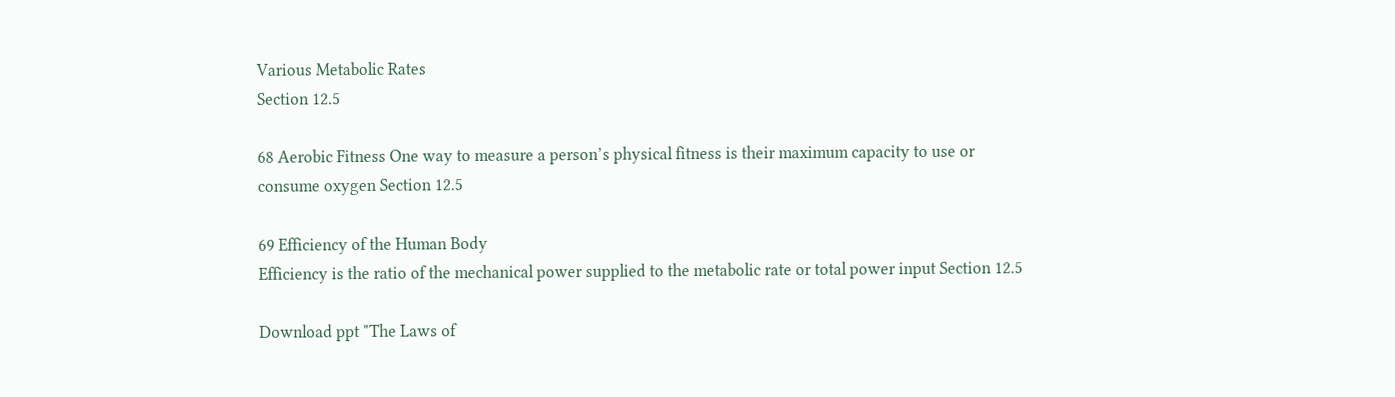Various Metabolic Rates
Section 12.5

68 Aerobic Fitness One way to measure a person’s physical fitness is their maximum capacity to use or consume oxygen Section 12.5

69 Efficiency of the Human Body
Efficiency is the ratio of the mechanical power supplied to the metabolic rate or total power input Section 12.5

Download ppt "The Laws of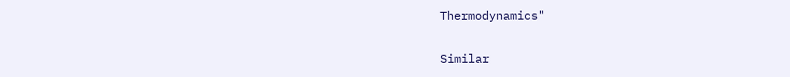Thermodynamics"

Similar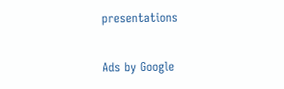presentations

Ads by Google